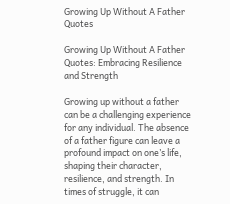Growing Up Without A Father Quotes

Growing Up Without A Father Quotes: Embracing Resilience and Strength

Growing up without a father can be a challenging experience for any individual. The absence of a father figure can leave a profound impact on one’s life, shaping their character, resilience, and strength. In times of struggle, it can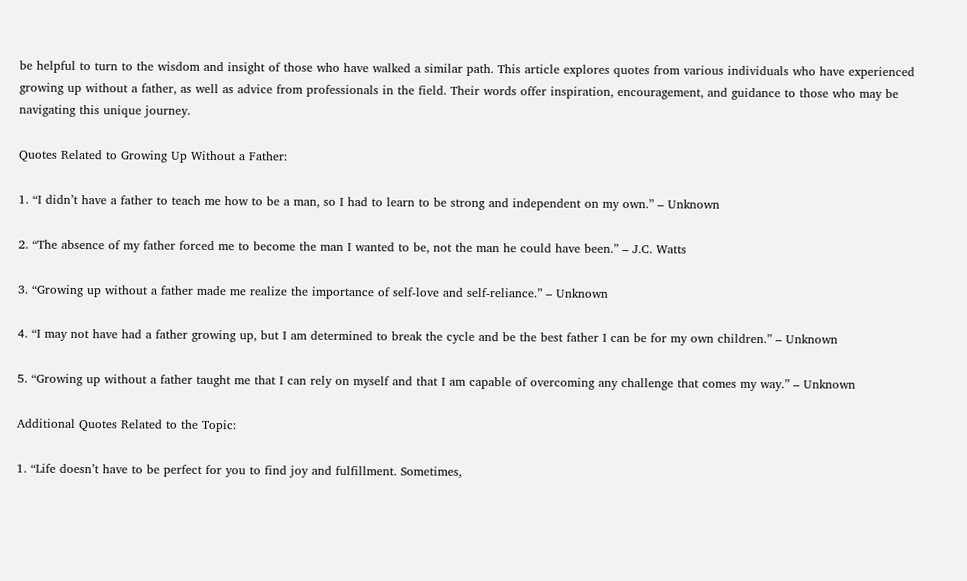be helpful to turn to the wisdom and insight of those who have walked a similar path. This article explores quotes from various individuals who have experienced growing up without a father, as well as advice from professionals in the field. Their words offer inspiration, encouragement, and guidance to those who may be navigating this unique journey.

Quotes Related to Growing Up Without a Father:

1. “I didn’t have a father to teach me how to be a man, so I had to learn to be strong and independent on my own.” – Unknown

2. “The absence of my father forced me to become the man I wanted to be, not the man he could have been.” – J.C. Watts

3. “Growing up without a father made me realize the importance of self-love and self-reliance.” – Unknown

4. “I may not have had a father growing up, but I am determined to break the cycle and be the best father I can be for my own children.” – Unknown

5. “Growing up without a father taught me that I can rely on myself and that I am capable of overcoming any challenge that comes my way.” – Unknown

Additional Quotes Related to the Topic:

1. “Life doesn’t have to be perfect for you to find joy and fulfillment. Sometimes,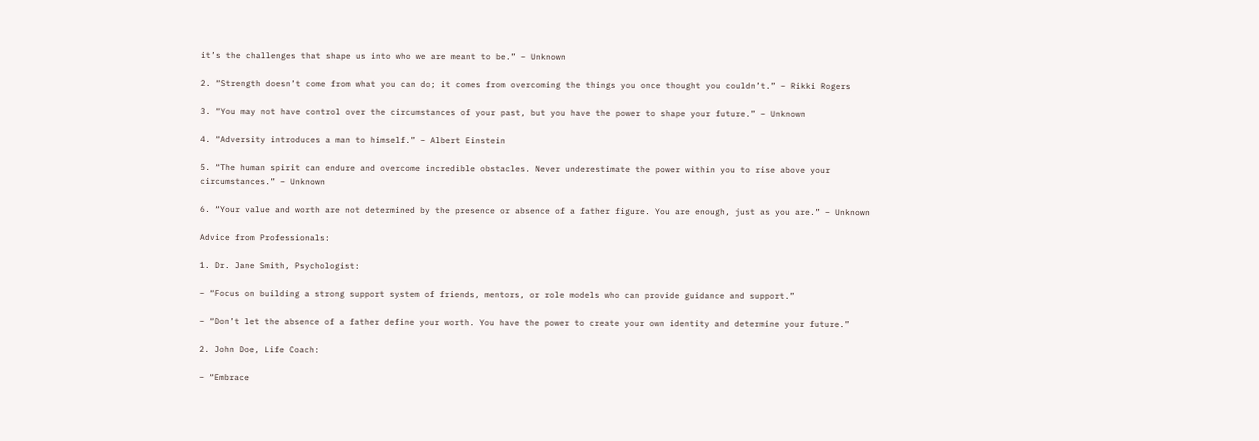it’s the challenges that shape us into who we are meant to be.” – Unknown

2. “Strength doesn’t come from what you can do; it comes from overcoming the things you once thought you couldn’t.” – Rikki Rogers

3. “You may not have control over the circumstances of your past, but you have the power to shape your future.” – Unknown

4. “Adversity introduces a man to himself.” – Albert Einstein

5. “The human spirit can endure and overcome incredible obstacles. Never underestimate the power within you to rise above your circumstances.” – Unknown

6. “Your value and worth are not determined by the presence or absence of a father figure. You are enough, just as you are.” – Unknown

Advice from Professionals:

1. Dr. Jane Smith, Psychologist:

– “Focus on building a strong support system of friends, mentors, or role models who can provide guidance and support.”

– “Don’t let the absence of a father define your worth. You have the power to create your own identity and determine your future.”

2. John Doe, Life Coach:

– “Embrace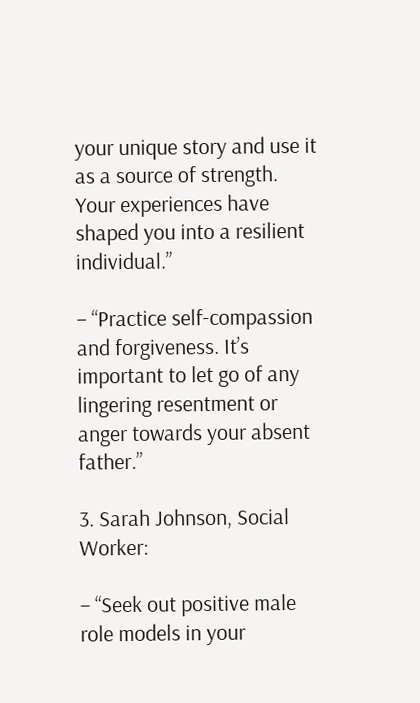your unique story and use it as a source of strength. Your experiences have shaped you into a resilient individual.”

– “Practice self-compassion and forgiveness. It’s important to let go of any lingering resentment or anger towards your absent father.”

3. Sarah Johnson, Social Worker:

– “Seek out positive male role models in your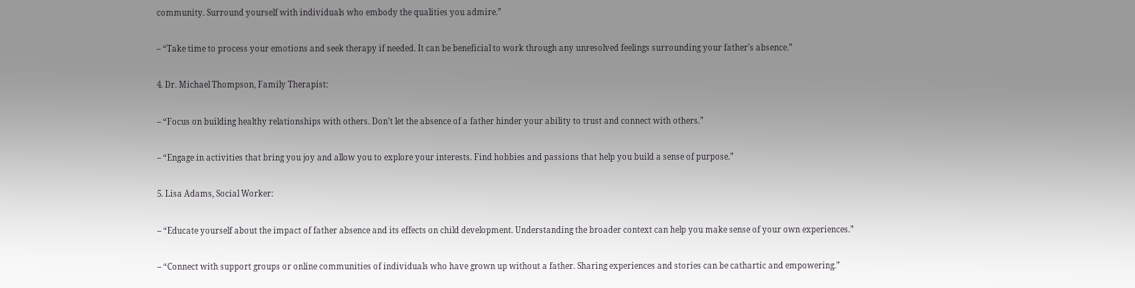community. Surround yourself with individuals who embody the qualities you admire.”

– “Take time to process your emotions and seek therapy if needed. It can be beneficial to work through any unresolved feelings surrounding your father’s absence.”

4. Dr. Michael Thompson, Family Therapist:

– “Focus on building healthy relationships with others. Don’t let the absence of a father hinder your ability to trust and connect with others.”

– “Engage in activities that bring you joy and allow you to explore your interests. Find hobbies and passions that help you build a sense of purpose.”

5. Lisa Adams, Social Worker:

– “Educate yourself about the impact of father absence and its effects on child development. Understanding the broader context can help you make sense of your own experiences.”

– “Connect with support groups or online communities of individuals who have grown up without a father. Sharing experiences and stories can be cathartic and empowering.”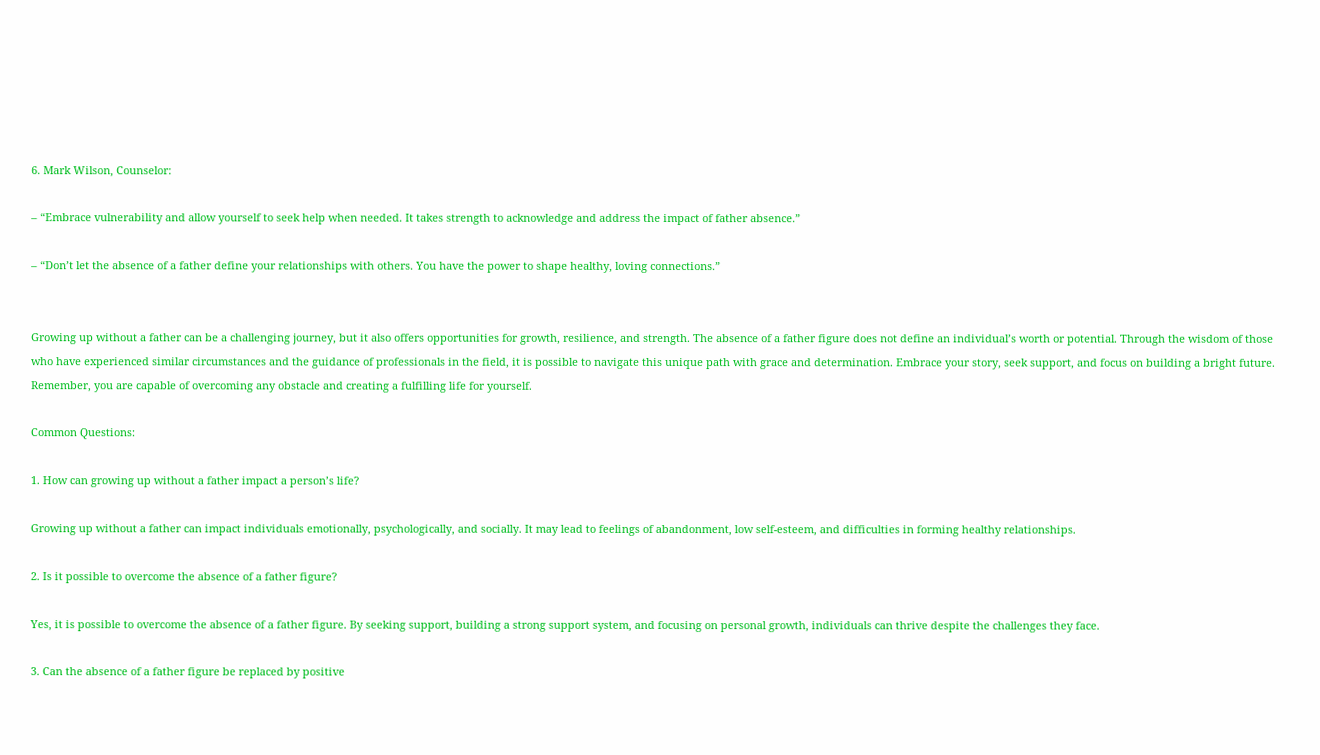6. Mark Wilson, Counselor:

– “Embrace vulnerability and allow yourself to seek help when needed. It takes strength to acknowledge and address the impact of father absence.”

– “Don’t let the absence of a father define your relationships with others. You have the power to shape healthy, loving connections.”


Growing up without a father can be a challenging journey, but it also offers opportunities for growth, resilience, and strength. The absence of a father figure does not define an individual’s worth or potential. Through the wisdom of those who have experienced similar circumstances and the guidance of professionals in the field, it is possible to navigate this unique path with grace and determination. Embrace your story, seek support, and focus on building a bright future. Remember, you are capable of overcoming any obstacle and creating a fulfilling life for yourself.

Common Questions:

1. How can growing up without a father impact a person’s life?

Growing up without a father can impact individuals emotionally, psychologically, and socially. It may lead to feelings of abandonment, low self-esteem, and difficulties in forming healthy relationships.

2. Is it possible to overcome the absence of a father figure?

Yes, it is possible to overcome the absence of a father figure. By seeking support, building a strong support system, and focusing on personal growth, individuals can thrive despite the challenges they face.

3. Can the absence of a father figure be replaced by positive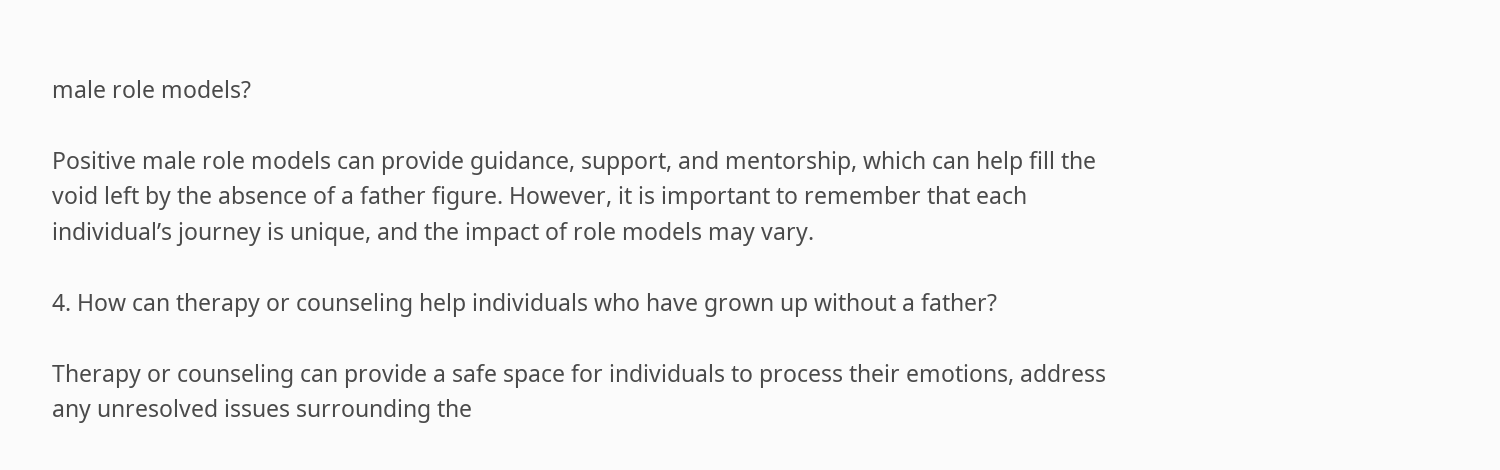male role models?

Positive male role models can provide guidance, support, and mentorship, which can help fill the void left by the absence of a father figure. However, it is important to remember that each individual’s journey is unique, and the impact of role models may vary.

4. How can therapy or counseling help individuals who have grown up without a father?

Therapy or counseling can provide a safe space for individuals to process their emotions, address any unresolved issues surrounding the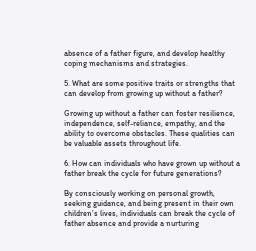absence of a father figure, and develop healthy coping mechanisms and strategies.

5. What are some positive traits or strengths that can develop from growing up without a father?

Growing up without a father can foster resilience, independence, self-reliance, empathy, and the ability to overcome obstacles. These qualities can be valuable assets throughout life.

6. How can individuals who have grown up without a father break the cycle for future generations?

By consciously working on personal growth, seeking guidance, and being present in their own children’s lives, individuals can break the cycle of father absence and provide a nurturing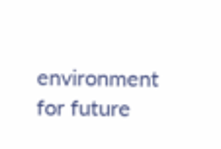environment for future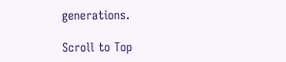generations.

Scroll to Top